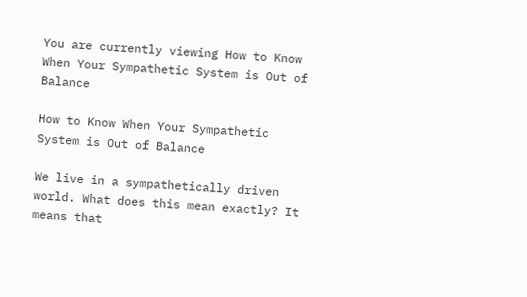You are currently viewing How to Know When Your Sympathetic System is Out of Balance

How to Know When Your Sympathetic System is Out of Balance

We live in a sympathetically driven world. What does this mean exactly? It means that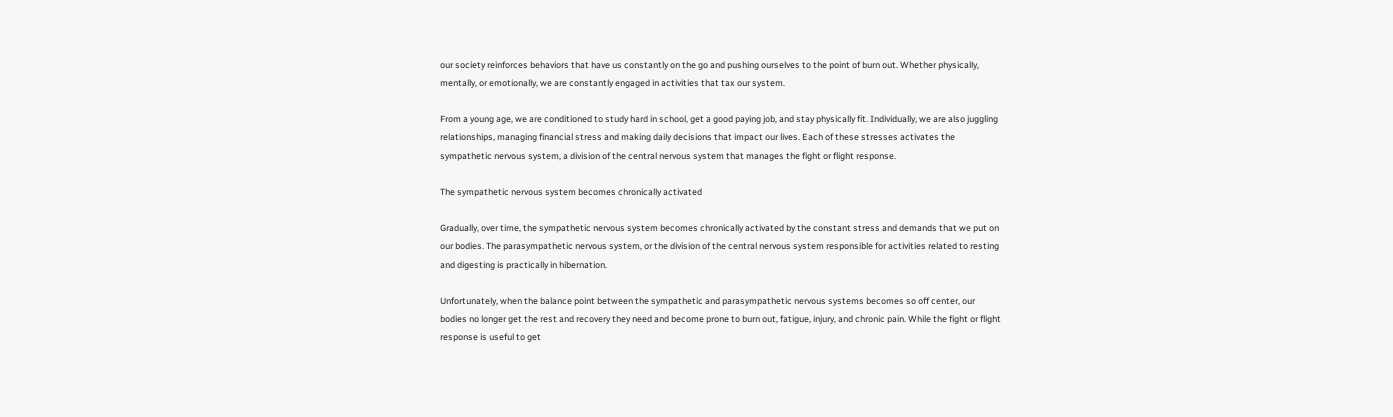our society reinforces behaviors that have us constantly on the go and pushing ourselves to the point of burn out. Whether physically, mentally, or emotionally, we are constantly engaged in activities that tax our system.

From a young age, we are conditioned to study hard in school, get a good paying job, and stay physically fit. Individually, we are also juggling relationships, managing financial stress and making daily decisions that impact our lives. Each of these stresses activates the sympathetic nervous system, a division of the central nervous system that manages the fight or flight response.

The sympathetic nervous system becomes chronically activated

Gradually, over time, the sympathetic nervous system becomes chronically activated by the constant stress and demands that we put on our bodies. The parasympathetic nervous system, or the division of the central nervous system responsible for activities related to resting and digesting is practically in hibernation.

Unfortunately, when the balance point between the sympathetic and parasympathetic nervous systems becomes so off center, our bodies no longer get the rest and recovery they need and become prone to burn out, fatigue, injury, and chronic pain. While the fight or flight response is useful to get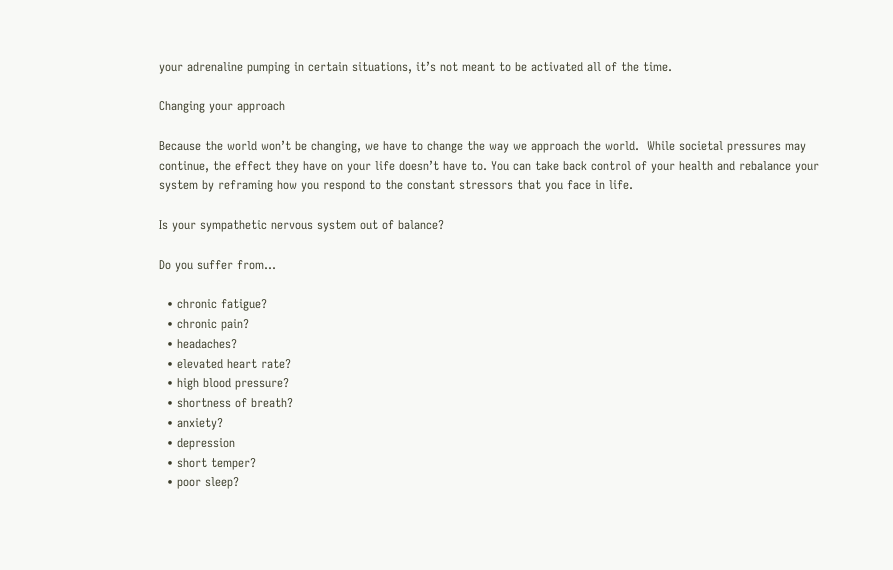your adrenaline pumping in certain situations, it’s not meant to be activated all of the time.

Changing your approach

Because the world won’t be changing, we have to change the way we approach the world.  While societal pressures may continue, the effect they have on your life doesn’t have to. You can take back control of your health and rebalance your system by reframing how you respond to the constant stressors that you face in life.

Is your sympathetic nervous system out of balance?

Do you suffer from…

  • chronic fatigue?
  • chronic pain?
  • headaches?
  • elevated heart rate?
  • high blood pressure?
  • shortness of breath?
  • anxiety?
  • depression
  • short temper?
  • poor sleep?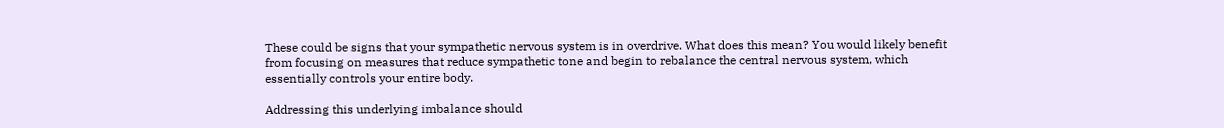These could be signs that your sympathetic nervous system is in overdrive. What does this mean? You would likely benefit from focusing on measures that reduce sympathetic tone and begin to rebalance the central nervous system, which essentially controls your entire body.

Addressing this underlying imbalance should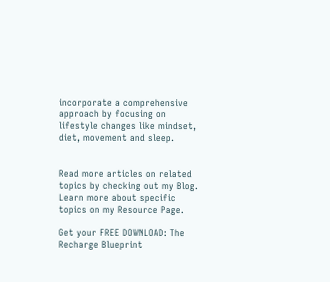incorporate a comprehensive approach by focusing on lifestyle changes like mindset, diet, movement and sleep.


Read more articles on related topics by checking out my Blog.
Learn more about specific topics on my Resource Page.

Get your FREE DOWNLOAD: The Recharge Blueprint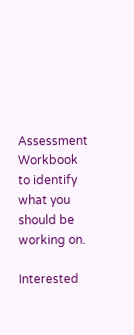Assessment Workbook to identify what you should be working on.

Interested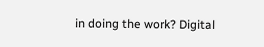in doing the work? Digital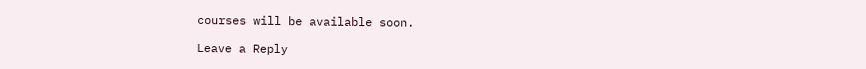courses will be available soon.

Leave a Reply